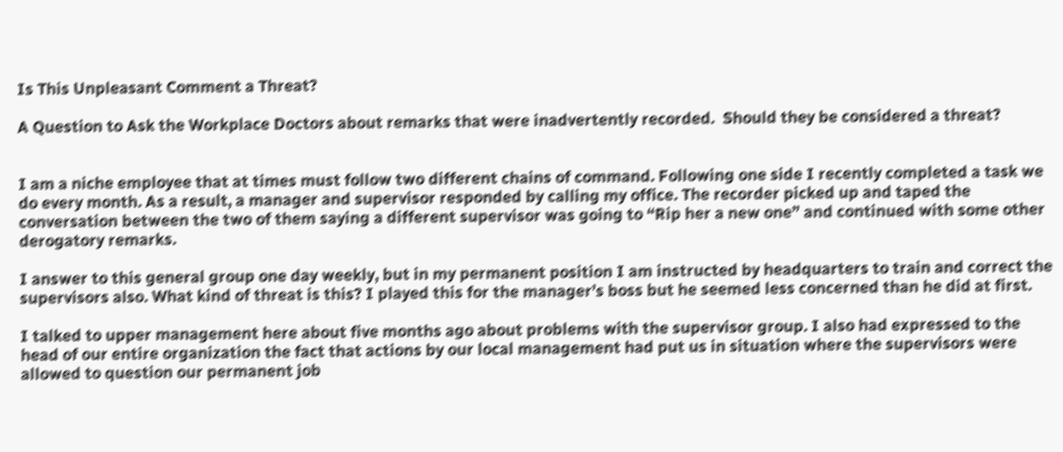Is This Unpleasant Comment a Threat?

A Question to Ask the Workplace Doctors about remarks that were inadvertently recorded.  Should they be considered a threat?


I am a niche employee that at times must follow two different chains of command. Following one side I recently completed a task we do every month. As a result, a manager and supervisor responded by calling my office. The recorder picked up and taped the conversation between the two of them saying a different supervisor was going to “Rip her a new one” and continued with some other derogatory remarks.

I answer to this general group one day weekly, but in my permanent position I am instructed by headquarters to train and correct the supervisors also. What kind of threat is this? I played this for the manager’s boss but he seemed less concerned than he did at first.

I talked to upper management here about five months ago about problems with the supervisor group. I also had expressed to the head of our entire organization the fact that actions by our local management had put us in situation where the supervisors were allowed to question our permanent job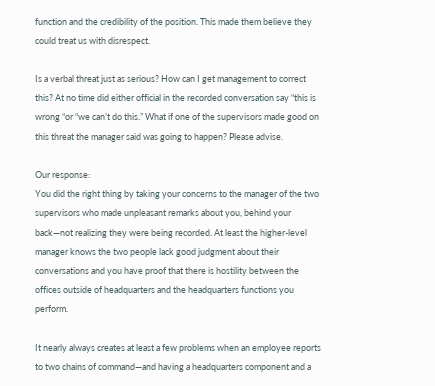function and the credibility of the position. This made them believe they could treat us with disrespect.

Is a verbal threat just as serious? How can I get management to correct this? At no time did either official in the recorded conversation say “this is wrong “or “we can’t do this.” What if one of the supervisors made good on this threat the manager said was going to happen? Please advise.

Our response:
You did the right thing by taking your concerns to the manager of the two supervisors who made unpleasant remarks about you, behind your back—not realizing they were being recorded. At least the higher-level manager knows the two people lack good judgment about their conversations and you have proof that there is hostility between the offices outside of headquarters and the headquarters functions you perform.

It nearly always creates at least a few problems when an employee reports to two chains of command—and having a headquarters component and a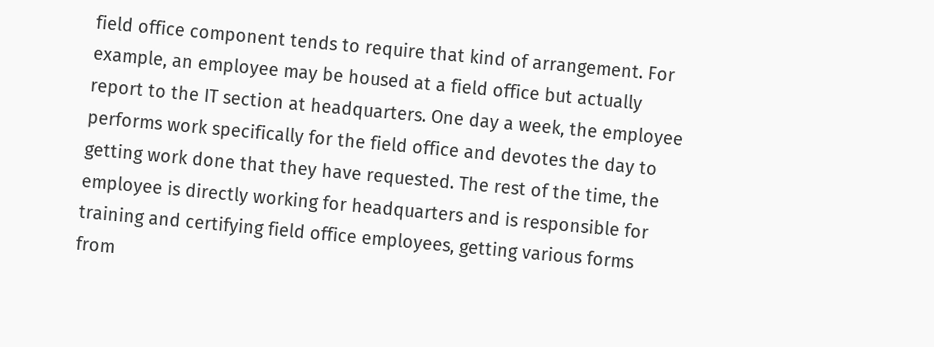field office component tends to require that kind of arrangement. For example, an employee may be housed at a field office but actually report to the IT section at headquarters. One day a week, the employee performs work specifically for the field office and devotes the day to getting work done that they have requested. The rest of the time, the employee is directly working for headquarters and is responsible for training and certifying field office employees, getting various forms from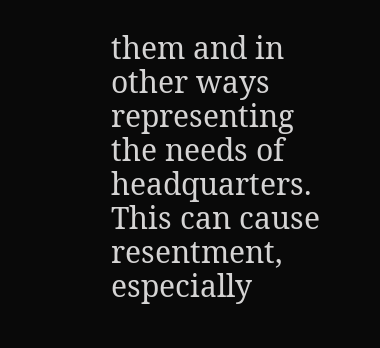them and in other ways representing the needs of headquarters. This can cause resentment, especially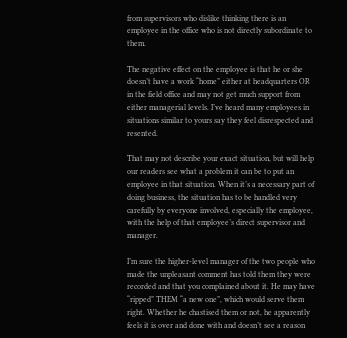from supervisors who dislike thinking there is an employee in the office who is not directly subordinate to them.

The negative effect on the employee is that he or she doesn’t have a work “home” either at headquarters OR in the field office and may not get much support from either managerial levels. I’ve heard many employees in situations similar to yours say they feel disrespected and resented.

That may not describe your exact situation, but will help our readers see what a problem it can be to put an employee in that situation. When it’s a necessary part of doing business, the situation has to be handled very carefully by everyone involved, especially the employee, with the help of that employee’s direct supervisor and manager.

I’m sure the higher-level manager of the two people who made the unpleasant comment has told them they were recorded and that you complained about it. He may have “ripped” THEM “a new one”, which would serve them right. Whether he chastised them or not, he apparently feels it is over and done with and doesn’t see a reason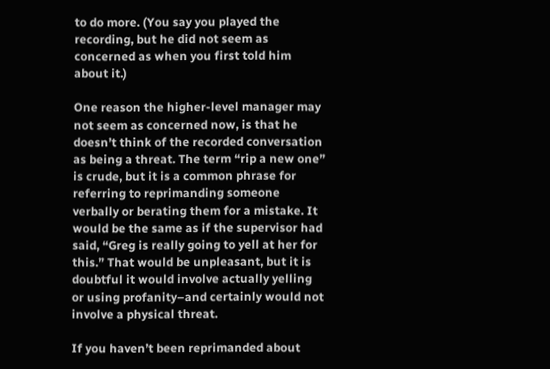to do more. (You say you played the recording, but he did not seem as concerned as when you first told him about it.)

One reason the higher-level manager may not seem as concerned now, is that he doesn’t think of the recorded conversation as being a threat. The term “rip a new one” is crude, but it is a common phrase for referring to reprimanding someone verbally or berating them for a mistake. It would be the same as if the supervisor had said, “Greg is really going to yell at her for this.” That would be unpleasant, but it is doubtful it would involve actually yelling or using profanity–and certainly would not involve a physical threat.

If you haven’t been reprimanded about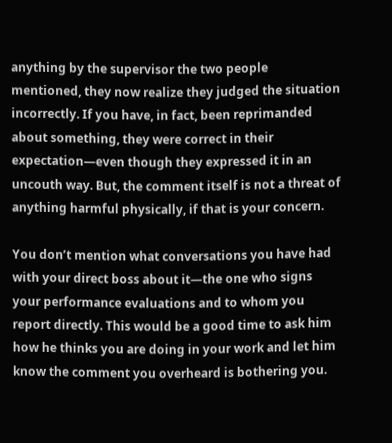anything by the supervisor the two people mentioned, they now realize they judged the situation incorrectly. If you have, in fact, been reprimanded about something, they were correct in their expectation—even though they expressed it in an uncouth way. But, the comment itself is not a threat of anything harmful physically, if that is your concern.

You don’t mention what conversations you have had with your direct boss about it—the one who signs your performance evaluations and to whom you report directly. This would be a good time to ask him how he thinks you are doing in your work and let him know the comment you overheard is bothering you.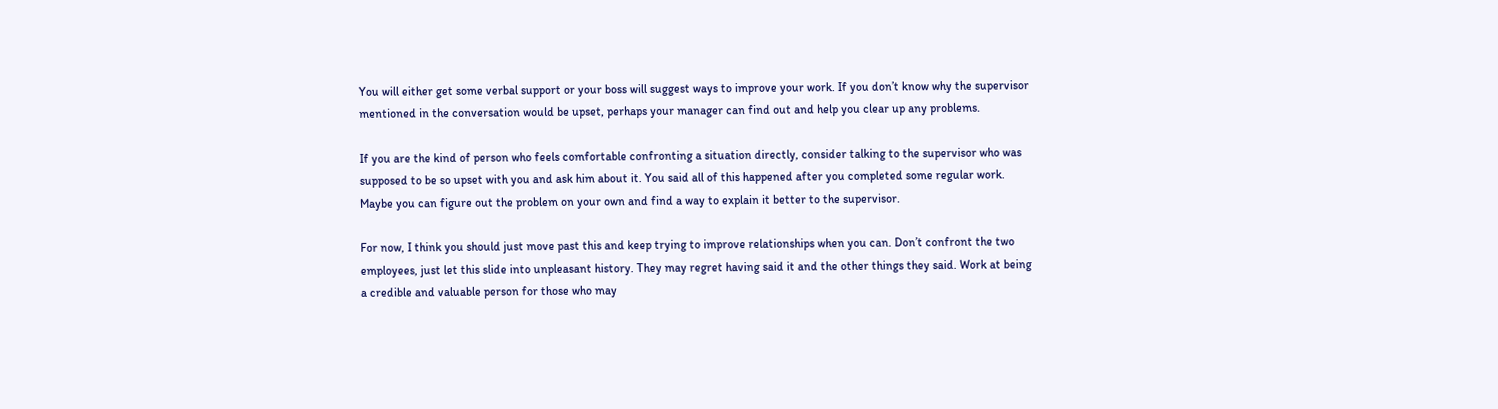You will either get some verbal support or your boss will suggest ways to improve your work. If you don’t know why the supervisor mentioned in the conversation would be upset, perhaps your manager can find out and help you clear up any problems.

If you are the kind of person who feels comfortable confronting a situation directly, consider talking to the supervisor who was supposed to be so upset with you and ask him about it. You said all of this happened after you completed some regular work. Maybe you can figure out the problem on your own and find a way to explain it better to the supervisor.

For now, I think you should just move past this and keep trying to improve relationships when you can. Don’t confront the two employees, just let this slide into unpleasant history. They may regret having said it and the other things they said. Work at being a credible and valuable person for those who may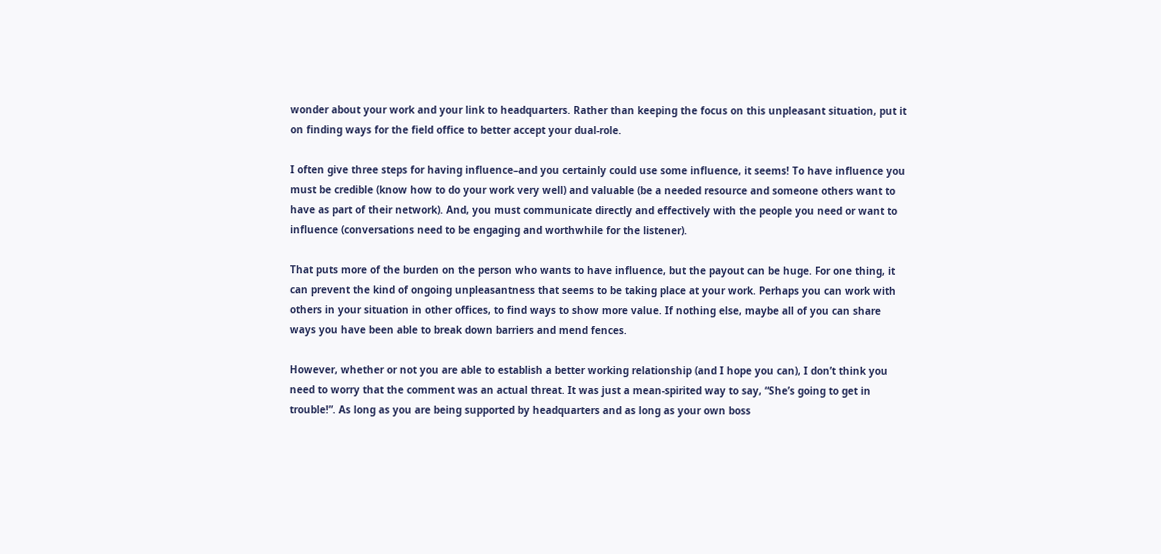wonder about your work and your link to headquarters. Rather than keeping the focus on this unpleasant situation, put it on finding ways for the field office to better accept your dual-role.

I often give three steps for having influence–and you certainly could use some influence, it seems! To have influence you must be credible (know how to do your work very well) and valuable (be a needed resource and someone others want to have as part of their network). And, you must communicate directly and effectively with the people you need or want to influence (conversations need to be engaging and worthwhile for the listener).

That puts more of the burden on the person who wants to have influence, but the payout can be huge. For one thing, it can prevent the kind of ongoing unpleasantness that seems to be taking place at your work. Perhaps you can work with others in your situation in other offices, to find ways to show more value. If nothing else, maybe all of you can share ways you have been able to break down barriers and mend fences.

However, whether or not you are able to establish a better working relationship (and I hope you can), I don’t think you need to worry that the comment was an actual threat. It was just a mean-spirited way to say, “She’s going to get in trouble!”. As long as you are being supported by headquarters and as long as your own boss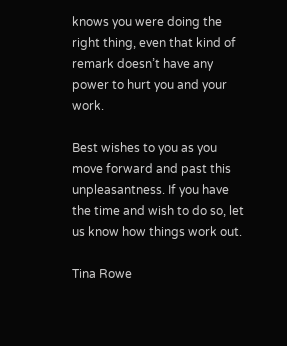knows you were doing the right thing, even that kind of remark doesn’t have any power to hurt you and your work.

Best wishes to you as you move forward and past this unpleasantness. If you have the time and wish to do so, let us know how things work out.

Tina Rowe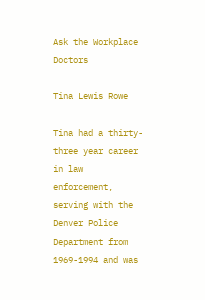Ask the Workplace Doctors

Tina Lewis Rowe

Tina had a thirty-three year career in law enforcement, serving with the Denver Police Department from 1969-1994 and was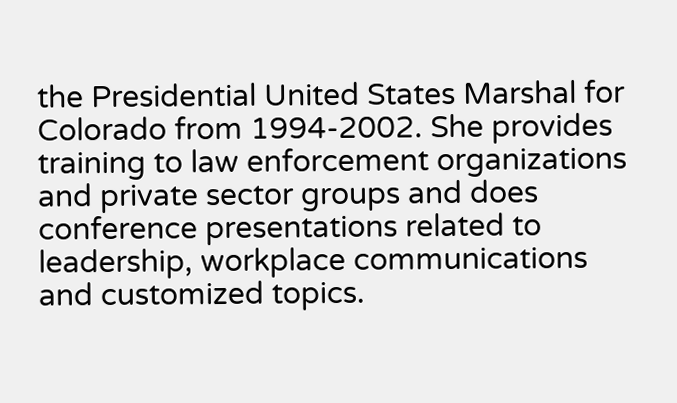the Presidential United States Marshal for Colorado from 1994-2002. She provides training to law enforcement organizations and private sector groups and does conference presentations related to leadership, workplace communications and customized topics.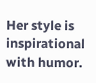Her style is inspirational with humor.